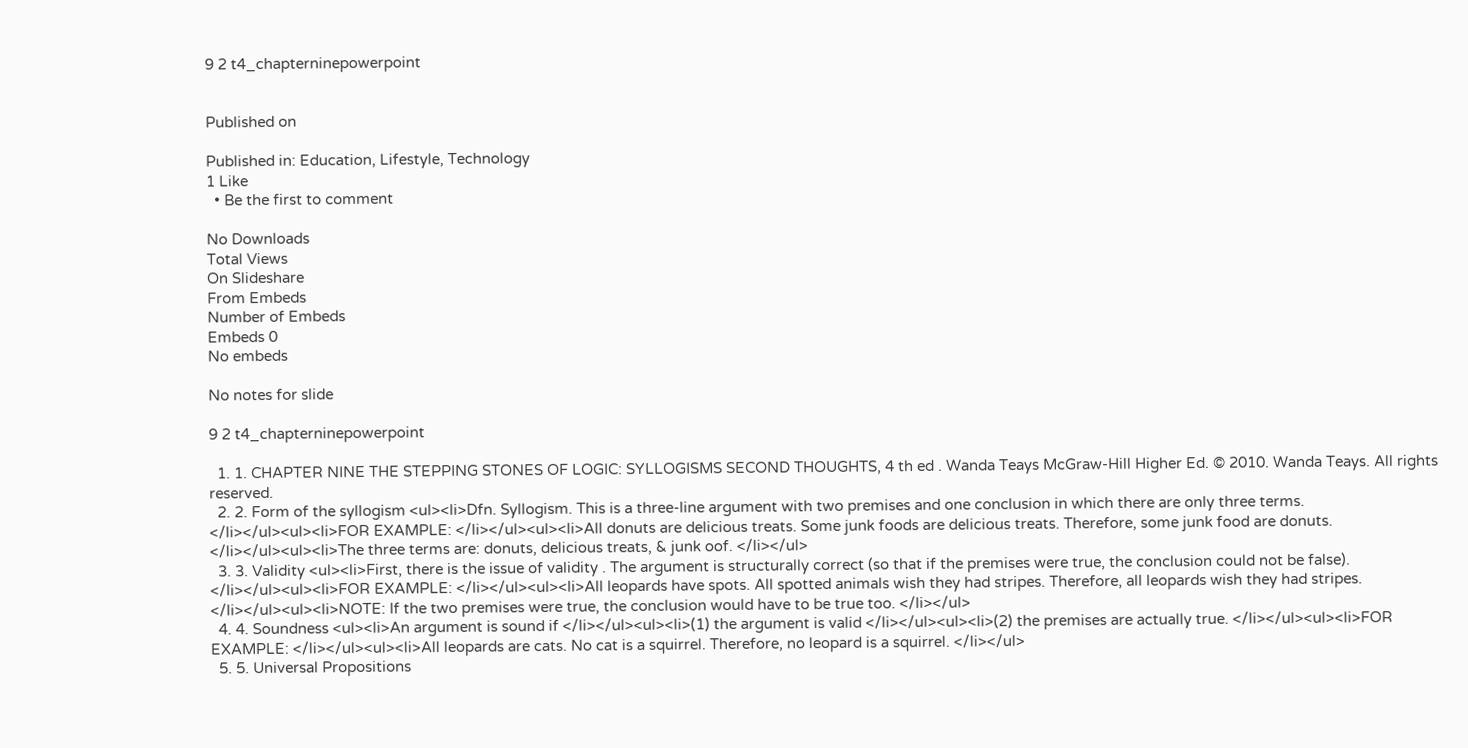9 2 t4_chapterninepowerpoint


Published on

Published in: Education, Lifestyle, Technology
1 Like
  • Be the first to comment

No Downloads
Total Views
On Slideshare
From Embeds
Number of Embeds
Embeds 0
No embeds

No notes for slide

9 2 t4_chapterninepowerpoint

  1. 1. CHAPTER NINE THE STEPPING STONES OF LOGIC: SYLLOGISMS SECOND THOUGHTS, 4 th ed . Wanda Teays McGraw-Hill Higher Ed. © 2010. Wanda Teays. All rights reserved.
  2. 2. Form of the syllogism <ul><li>Dfn. Syllogism. This is a three-line argument with two premises and one conclusion in which there are only three terms. </li></ul><ul><li>FOR EXAMPLE: </li></ul><ul><li>All donuts are delicious treats. Some junk foods are delicious treats. Therefore, some junk food are donuts. </li></ul><ul><li>The three terms are: donuts, delicious treats, & junk oof. </li></ul>
  3. 3. Validity <ul><li>First, there is the issue of validity . The argument is structurally correct (so that if the premises were true, the conclusion could not be false). </li></ul><ul><li>FOR EXAMPLE: </li></ul><ul><li>All leopards have spots. All spotted animals wish they had stripes. Therefore, all leopards wish they had stripes. </li></ul><ul><li>NOTE: If the two premises were true, the conclusion would have to be true too. </li></ul>
  4. 4. Soundness <ul><li>An argument is sound if </li></ul><ul><li>(1) the argument is valid </li></ul><ul><li>(2) the premises are actually true. </li></ul><ul><li>FOR EXAMPLE: </li></ul><ul><li>All leopards are cats. No cat is a squirrel. Therefore, no leopard is a squirrel. </li></ul>
  5. 5. Universal Propositions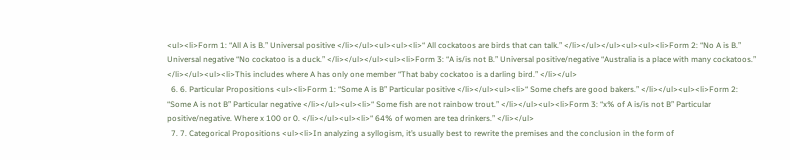<ul><li>Form 1: “All A is B.” Universal positive </li></ul><ul><ul><li>“ All cockatoos are birds that can talk.” </li></ul></ul><ul><ul><li>Form 2: “No A is B.” Universal negative “No cockatoo is a duck.” </li></ul></ul><ul><li>Form 3: “A is/is not B.” Universal positive/negative “Australia is a place with many cockatoos.” </li></ul><ul><li>This includes where A has only one member “That baby cockatoo is a darling bird.” </li></ul>
  6. 6. Particular Propositions <ul><li>Form 1: “Some A is B” Particular positive </li></ul><ul><li>“ Some chefs are good bakers.” </li></ul><ul><li>Form 2: “Some A is not B” Particular negative </li></ul><ul><li>“ Some fish are not rainbow trout.” </li></ul><ul><li>Form 3: “x% of A is/is not B” Particular positive/negative. Where x 100 or 0. </li></ul><ul><li>“ 64% of women are tea drinkers.” </li></ul>
  7. 7. Categorical Propositions <ul><li>In analyzing a syllogism, it’s usually best to rewrite the premises and the conclusion in the form of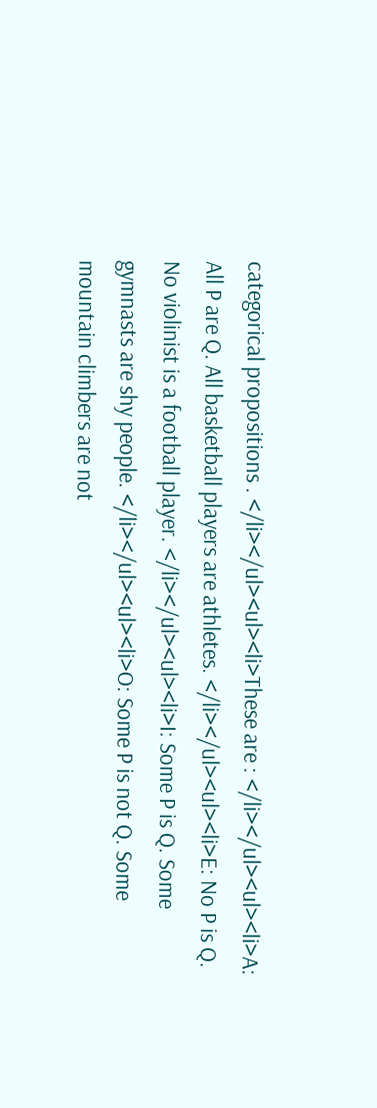categorical propositions . </li></ul><ul><li>These are : </li></ul><ul><li>A: All P are Q. All basketball players are athletes. </li></ul><ul><li>E: No P is Q. No violinist is a football player. </li></ul><ul><li>I: Some P is Q. Some gymnasts are shy people. </li></ul><ul><li>O: Some P is not Q. Some mountain climbers are not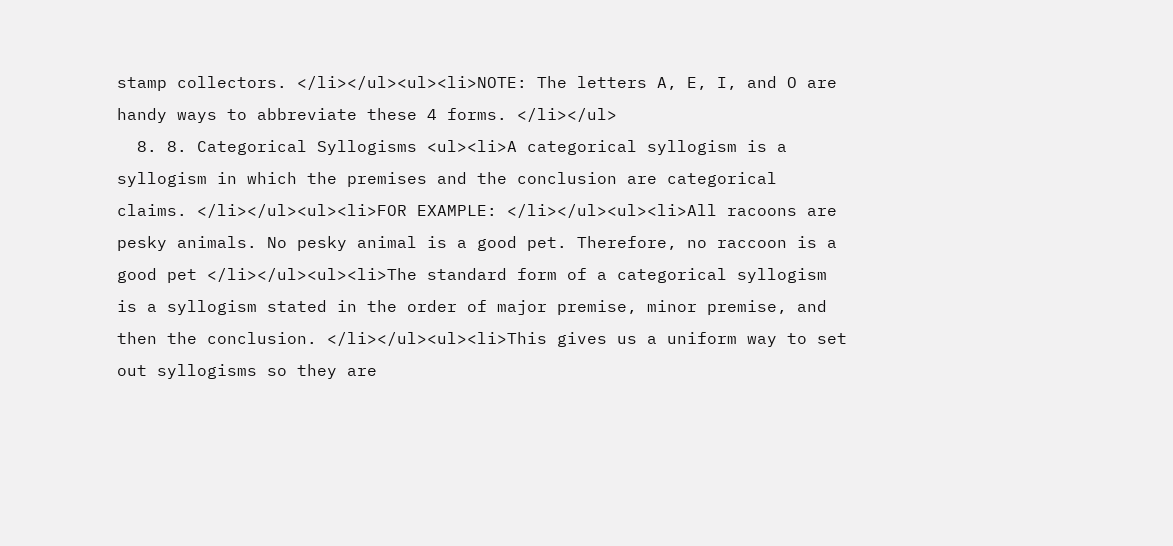stamp collectors. </li></ul><ul><li>NOTE: The letters A, E, I, and O are handy ways to abbreviate these 4 forms. </li></ul>
  8. 8. Categorical Syllogisms <ul><li>A categorical syllogism is a syllogism in which the premises and the conclusion are categorical claims. </li></ul><ul><li>FOR EXAMPLE: </li></ul><ul><li>All racoons are pesky animals. No pesky animal is a good pet. Therefore, no raccoon is a good pet </li></ul><ul><li>The standard form of a categorical syllogism is a syllogism stated in the order of major premise, minor premise, and then the conclusion. </li></ul><ul><li>This gives us a uniform way to set out syllogisms so they are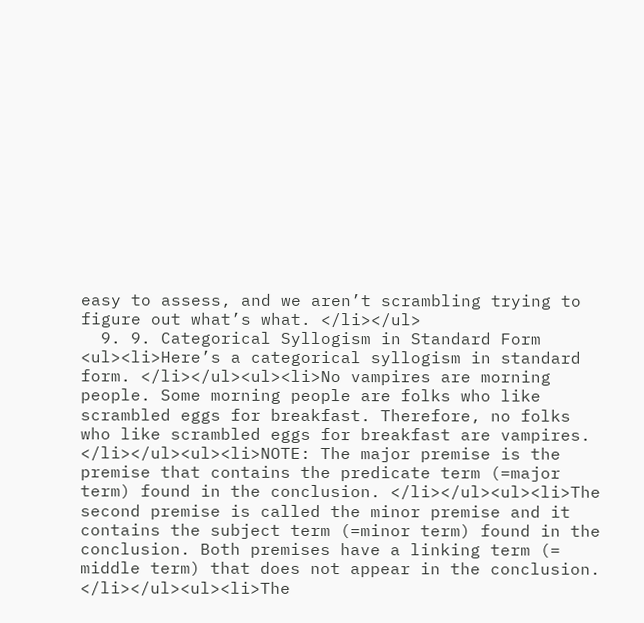easy to assess, and we aren’t scrambling trying to figure out what’s what. </li></ul>
  9. 9. Categorical Syllogism in Standard Form <ul><li>Here’s a categorical syllogism in standard form. </li></ul><ul><li>No vampires are morning people. Some morning people are folks who like scrambled eggs for breakfast. Therefore, no folks who like scrambled eggs for breakfast are vampires. </li></ul><ul><li>NOTE: The major premise is the premise that contains the predicate term (=major term) found in the conclusion. </li></ul><ul><li>The second premise is called the minor premise and it contains the subject term (=minor term) found in the conclusion. Both premises have a linking term (= middle term) that does not appear in the conclusion. </li></ul><ul><li>The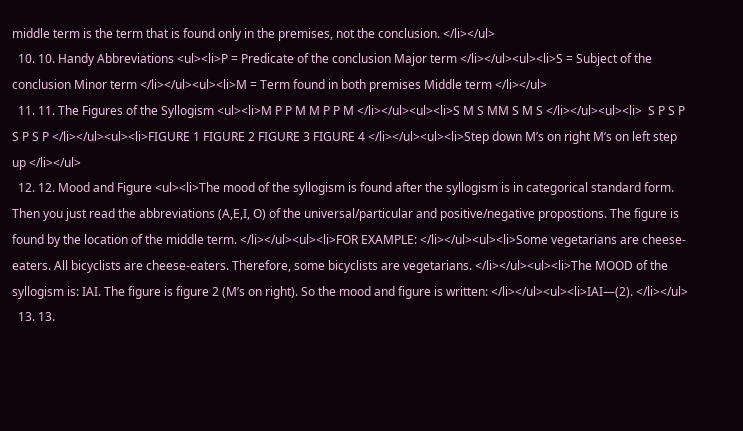middle term is the term that is found only in the premises, not the conclusion. </li></ul>
  10. 10. Handy Abbreviations <ul><li>P = Predicate of the conclusion Major term </li></ul><ul><li>S = Subject of the conclusion Minor term </li></ul><ul><li>M = Term found in both premises Middle term </li></ul>
  11. 11. The Figures of the Syllogism <ul><li>M P P M M P P M </li></ul><ul><li>S M S MM S M S </li></ul><ul><li>  S P S P S P S P </li></ul><ul><li>FIGURE 1 FIGURE 2 FIGURE 3 FIGURE 4 </li></ul><ul><li>Step down M’s on right M’s on left step up </li></ul>
  12. 12. Mood and Figure <ul><li>The mood of the syllogism is found after the syllogism is in categorical standard form. Then you just read the abbreviations (A,E,I, O) of the universal/particular and positive/negative propostions. The figure is found by the location of the middle term. </li></ul><ul><li>FOR EXAMPLE: </li></ul><ul><li>Some vegetarians are cheese-eaters. All bicyclists are cheese-eaters. Therefore, some bicyclists are vegetarians. </li></ul><ul><li>The MOOD of the syllogism is: IAI. The figure is figure 2 (M’s on right). So the mood and figure is written: </li></ul><ul><li>IAI—(2). </li></ul>
  13. 13.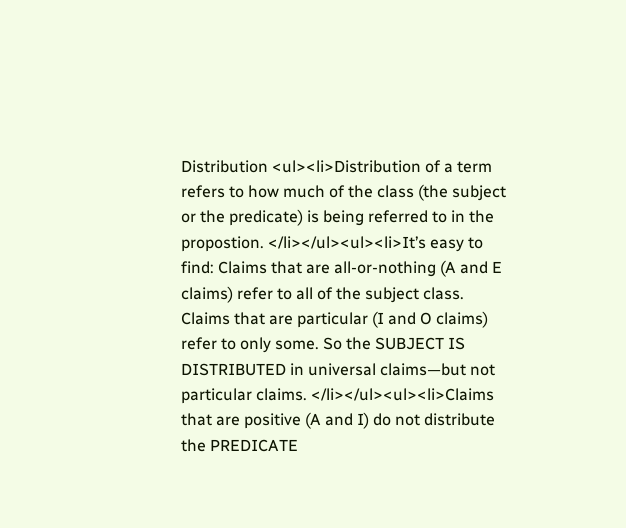Distribution <ul><li>Distribution of a term refers to how much of the class (the subject or the predicate) is being referred to in the propostion. </li></ul><ul><li>It’s easy to find: Claims that are all-or-nothing (A and E claims) refer to all of the subject class. Claims that are particular (I and O claims) refer to only some. So the SUBJECT IS DISTRIBUTED in universal claims—but not particular claims. </li></ul><ul><li>Claims that are positive (A and I) do not distribute the PREDICATE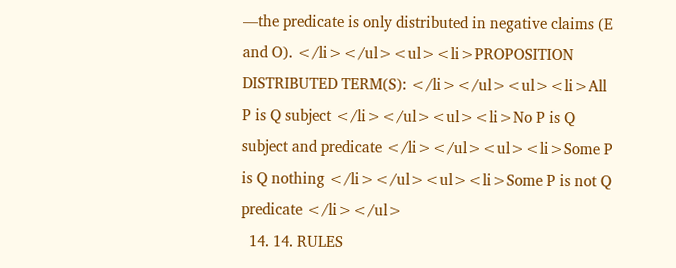—the predicate is only distributed in negative claims (E and O). </li></ul><ul><li>PROPOSITION DISTRIBUTED TERM(S): </li></ul><ul><li>All P is Q subject </li></ul><ul><li>No P is Q subject and predicate </li></ul><ul><li>Some P is Q nothing </li></ul><ul><li>Some P is not Q predicate </li></ul>
  14. 14. RULES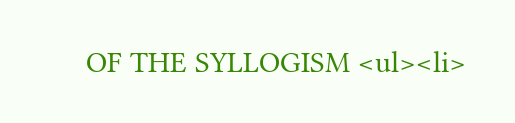OF THE SYLLOGISM <ul><li>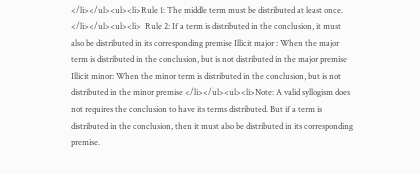</li></ul><ul><li>Rule 1: The middle term must be distributed at least once. </li></ul><ul><li>  Rule 2: If a term is distributed in the conclusion, it must also be distributed in its corresponding premise Illicit major : When the major term is distributed in the conclusion, but is not distributed in the major premise  Illicit minor: When the minor term is distributed in the conclusion, but is not distributed in the minor premise </li></ul><ul><li>Note: A valid syllogism does not requires the conclusion to have its terms distributed. But if a term is distributed in the conclusion, then it must also be distributed in its corresponding premise.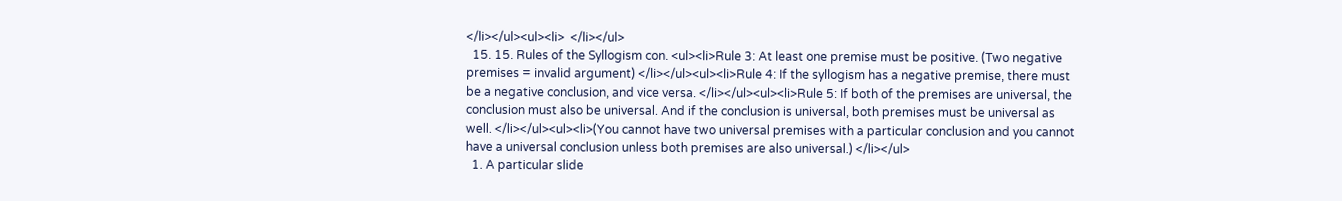</li></ul><ul><li>  </li></ul>
  15. 15. Rules of the Syllogism con. <ul><li>Rule 3: At least one premise must be positive. (Two negative premises = invalid argument) </li></ul><ul><li>Rule 4: If the syllogism has a negative premise, there must be a negative conclusion, and vice versa. </li></ul><ul><li>Rule 5: If both of the premises are universal, the conclusion must also be universal. And if the conclusion is universal, both premises must be universal as well. </li></ul><ul><li>(You cannot have two universal premises with a particular conclusion and you cannot have a universal conclusion unless both premises are also universal.) </li></ul>
  1. A particular slide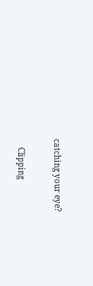catching your eye?

    Clipping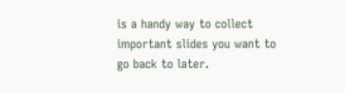is a handy way to collect important slides you want to go back to later.